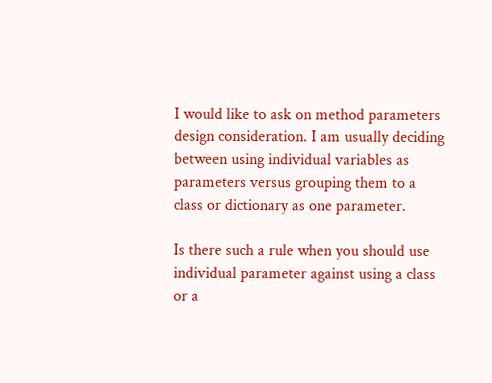I would like to ask on method parameters design consideration. I am usually deciding between using individual variables as parameters versus grouping them to a class or dictionary as one parameter.

Is there such a rule when you should use individual parameter against using a class or a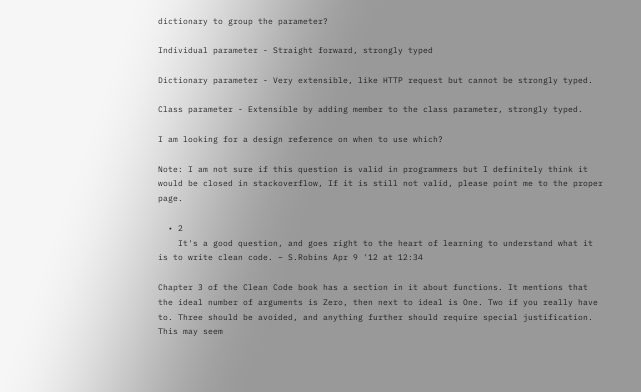dictionary to group the parameter?

Individual parameter - Straight forward, strongly typed

Dictionary parameter - Very extensible, like HTTP request but cannot be strongly typed.

Class parameter - Extensible by adding member to the class parameter, strongly typed.

I am looking for a design reference on when to use which?

Note: I am not sure if this question is valid in programmers but I definitely think it would be closed in stackoverflow, If it is still not valid, please point me to the proper page.

  • 2
    It's a good question, and goes right to the heart of learning to understand what it is to write clean code. – S.Robins Apr 9 '12 at 12:34

Chapter 3 of the Clean Code book has a section in it about functions. It mentions that the ideal number of arguments is Zero, then next to ideal is One. Two if you really have to. Three should be avoided, and anything further should require special justification. This may seem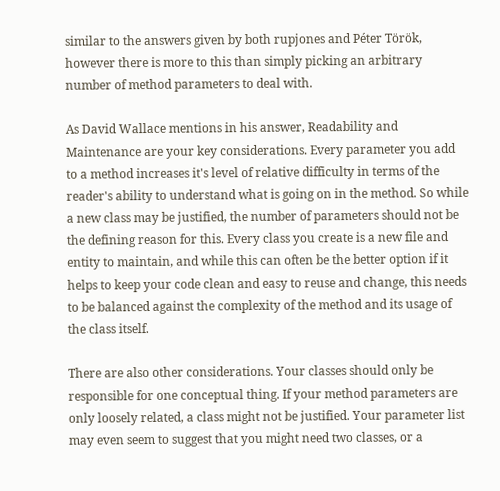similar to the answers given by both rupjones and Péter Török, however there is more to this than simply picking an arbitrary number of method parameters to deal with.

As David Wallace mentions in his answer, Readability and Maintenance are your key considerations. Every parameter you add to a method increases it's level of relative difficulty in terms of the reader's ability to understand what is going on in the method. So while a new class may be justified, the number of parameters should not be the defining reason for this. Every class you create is a new file and entity to maintain, and while this can often be the better option if it helps to keep your code clean and easy to reuse and change, this needs to be balanced against the complexity of the method and its usage of the class itself.

There are also other considerations. Your classes should only be responsible for one conceptual thing. If your method parameters are only loosely related, a class might not be justified. Your parameter list may even seem to suggest that you might need two classes, or a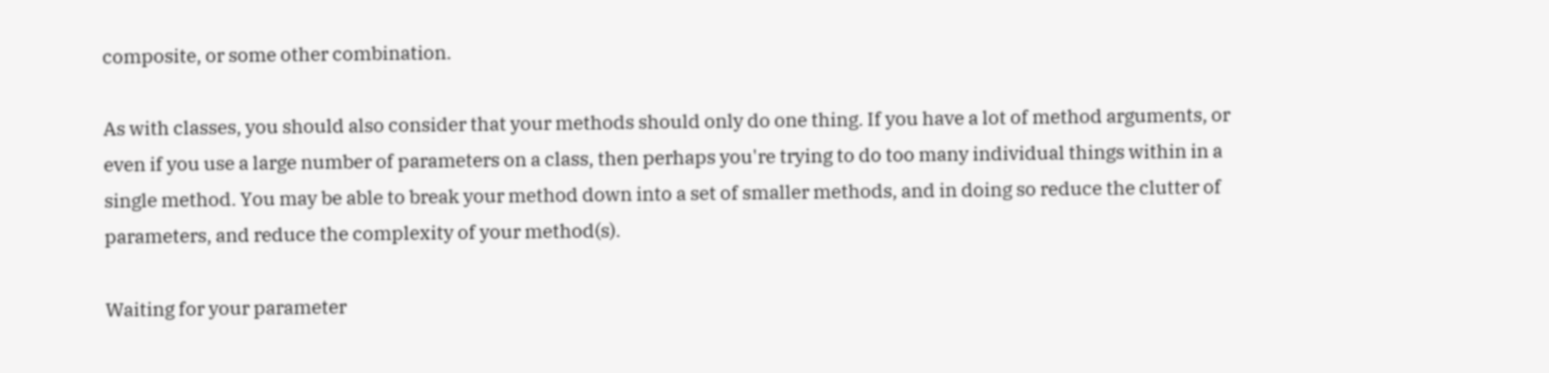composite, or some other combination.

As with classes, you should also consider that your methods should only do one thing. If you have a lot of method arguments, or even if you use a large number of parameters on a class, then perhaps you're trying to do too many individual things within in a single method. You may be able to break your method down into a set of smaller methods, and in doing so reduce the clutter of parameters, and reduce the complexity of your method(s).

Waiting for your parameter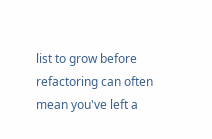list to grow before refactoring can often mean you've left a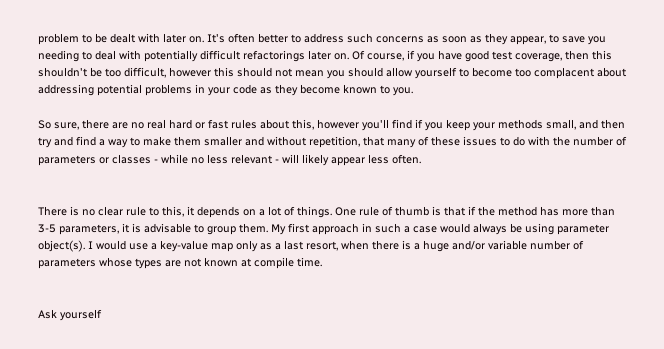problem to be dealt with later on. It's often better to address such concerns as soon as they appear, to save you needing to deal with potentially difficult refactorings later on. Of course, if you have good test coverage, then this shouldn't be too difficult, however this should not mean you should allow yourself to become too complacent about addressing potential problems in your code as they become known to you.

So sure, there are no real hard or fast rules about this, however you'll find if you keep your methods small, and then try and find a way to make them smaller and without repetition, that many of these issues to do with the number of parameters or classes - while no less relevant - will likely appear less often.


There is no clear rule to this, it depends on a lot of things. One rule of thumb is that if the method has more than 3-5 parameters, it is advisable to group them. My first approach in such a case would always be using parameter object(s). I would use a key-value map only as a last resort, when there is a huge and/or variable number of parameters whose types are not known at compile time.


Ask yourself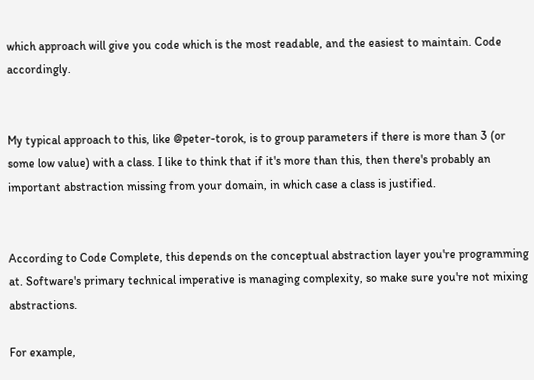which approach will give you code which is the most readable, and the easiest to maintain. Code accordingly.


My typical approach to this, like @peter-torok, is to group parameters if there is more than 3 (or some low value) with a class. I like to think that if it's more than this, then there's probably an important abstraction missing from your domain, in which case a class is justified.


According to Code Complete, this depends on the conceptual abstraction layer you're programming at. Software's primary technical imperative is managing complexity, so make sure you're not mixing abstractions.

For example,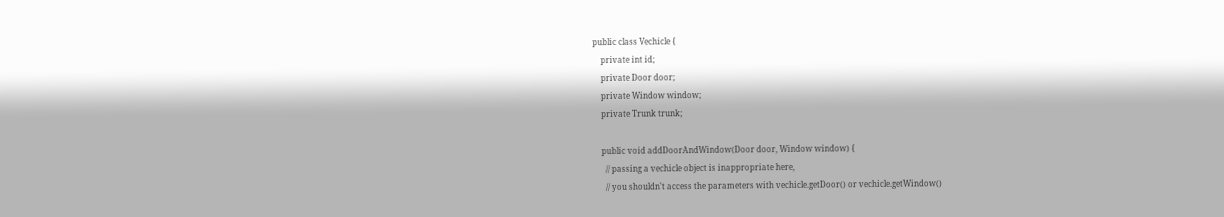public class Vechicle {
    private int id;
    private Door door;
    private Window window;
    private Trunk trunk;

    public void addDoorAndWindow(Door door, Window window) {
      // passing a vechicle object is inappropriate here,
      // you shouldn't access the parameters with vechicle.getDoor() or vechicle.getWindow()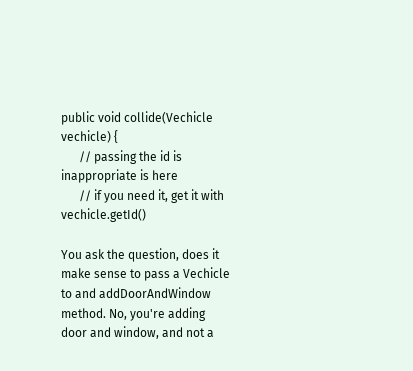public void collide(Vechicle vechicle) {
      // passing the id is inappropriate is here
      // if you need it, get it with vechicle.getId()

You ask the question, does it make sense to pass a Vechicle to and addDoorAndWindow method. No, you're adding door and window, and not a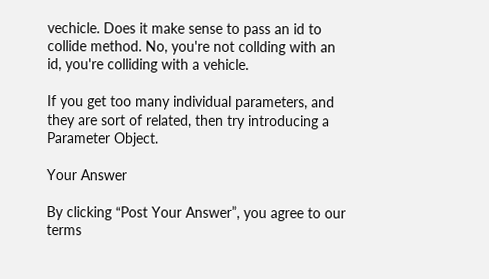vechicle. Does it make sense to pass an id to collide method. No, you're not collding with an id, you're colliding with a vehicle.

If you get too many individual parameters, and they are sort of related, then try introducing a Parameter Object.

Your Answer

By clicking “Post Your Answer”, you agree to our terms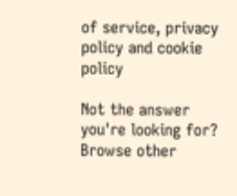of service, privacy policy and cookie policy

Not the answer you're looking for? Browse other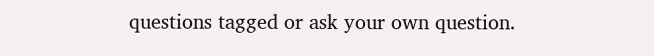questions tagged or ask your own question.